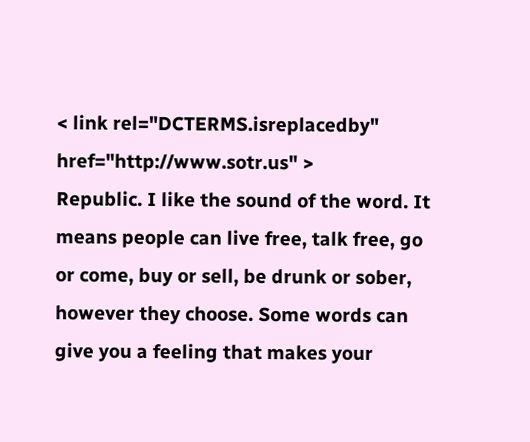< link rel="DCTERMS.isreplacedby" href="http://www.sotr.us" >
Republic. I like the sound of the word. It means people can live free, talk free, go or come, buy or sell, be drunk or sober, however they choose. Some words can give you a feeling that makes your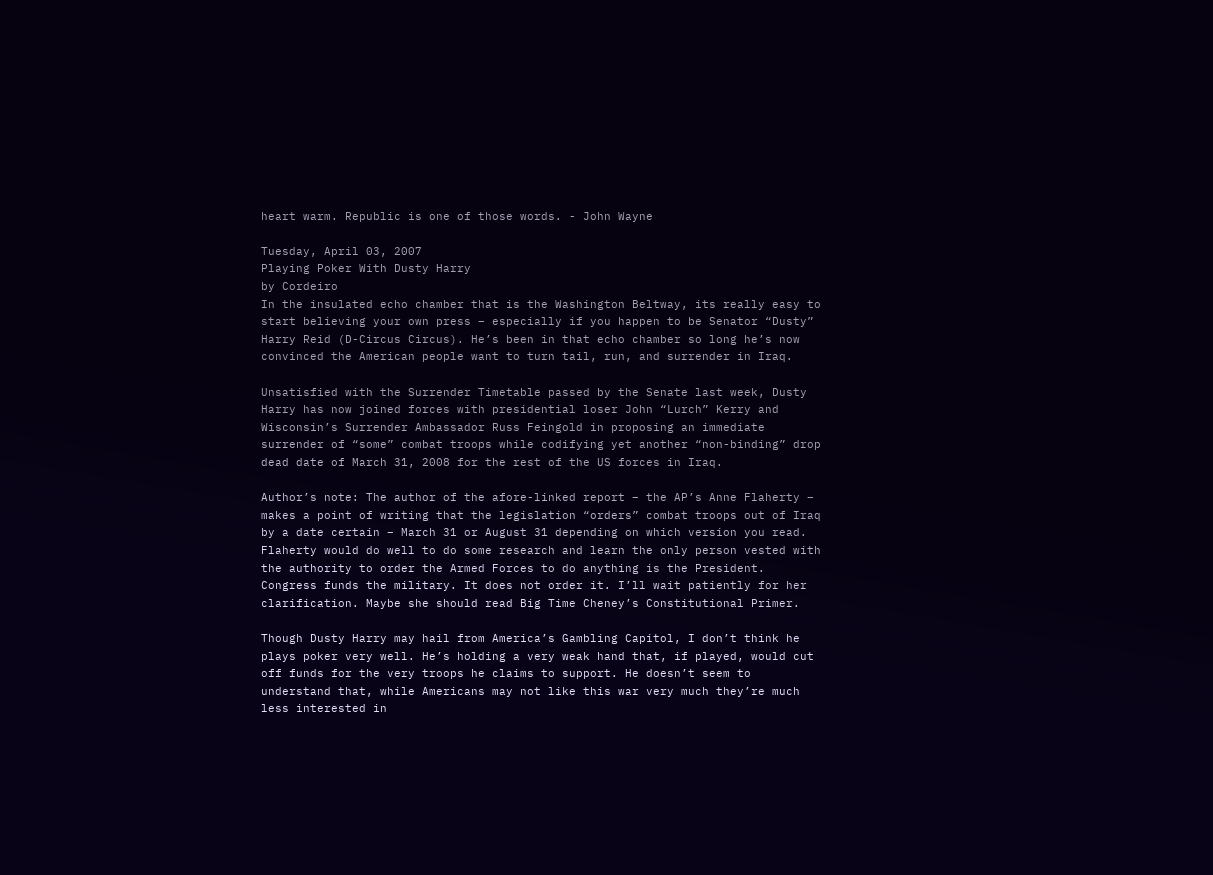heart warm. Republic is one of those words. - John Wayne

Tuesday, April 03, 2007
Playing Poker With Dusty Harry
by Cordeiro
In the insulated echo chamber that is the Washington Beltway, its really easy to start believing your own press – especially if you happen to be Senator “Dusty” Harry Reid (D-Circus Circus). He’s been in that echo chamber so long he’s now convinced the American people want to turn tail, run, and surrender in Iraq.

Unsatisfied with the Surrender Timetable passed by the Senate last week, Dusty Harry has now joined forces with presidential loser John “Lurch” Kerry and Wisconsin’s Surrender Ambassador Russ Feingold in proposing an immediate surrender of “some” combat troops while codifying yet another “non-binding” drop dead date of March 31, 2008 for the rest of the US forces in Iraq.

Author’s note: The author of the afore-linked report – the AP’s Anne Flaherty – makes a point of writing that the legislation “orders” combat troops out of Iraq by a date certain – March 31 or August 31 depending on which version you read. Flaherty would do well to do some research and learn the only person vested with the authority to order the Armed Forces to do anything is the President. Congress funds the military. It does not order it. I’ll wait patiently for her clarification. Maybe she should read Big Time Cheney’s Constitutional Primer.

Though Dusty Harry may hail from America’s Gambling Capitol, I don’t think he plays poker very well. He’s holding a very weak hand that, if played, would cut off funds for the very troops he claims to support. He doesn’t seem to understand that, while Americans may not like this war very much they’re much less interested in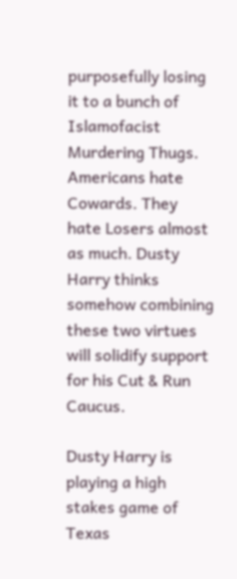purposefully losing it to a bunch of Islamofacist Murdering Thugs. Americans hate Cowards. They hate Losers almost as much. Dusty Harry thinks somehow combining these two virtues will solidify support for his Cut & Run Caucus.

Dusty Harry is playing a high stakes game of Texas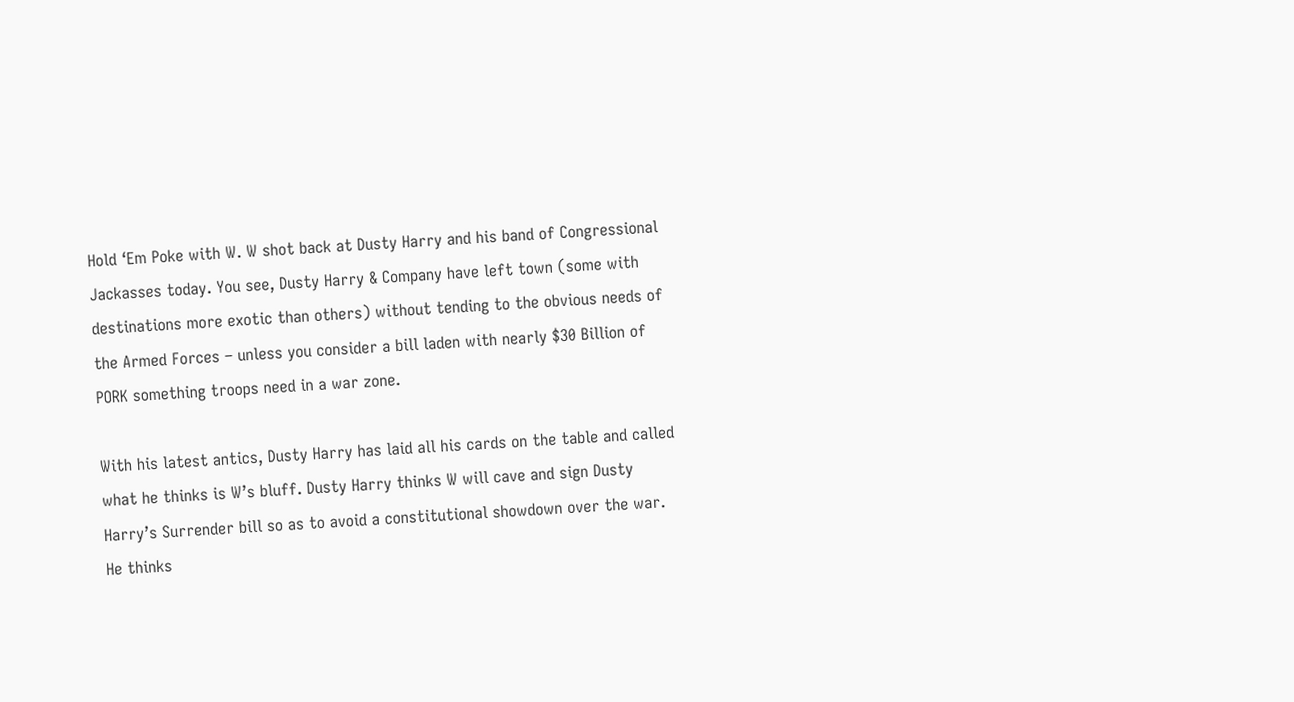Hold ‘Em Poke with W. W shot back at Dusty Harry and his band of Congressional Jackasses today. You see, Dusty Harry & Company have left town (some with destinations more exotic than others) without tending to the obvious needs of the Armed Forces – unless you consider a bill laden with nearly $30 Billion of PORK something troops need in a war zone.

With his latest antics, Dusty Harry has laid all his cards on the table and called what he thinks is W’s bluff. Dusty Harry thinks W will cave and sign Dusty Harry’s Surrender bill so as to avoid a constitutional showdown over the war. He thinks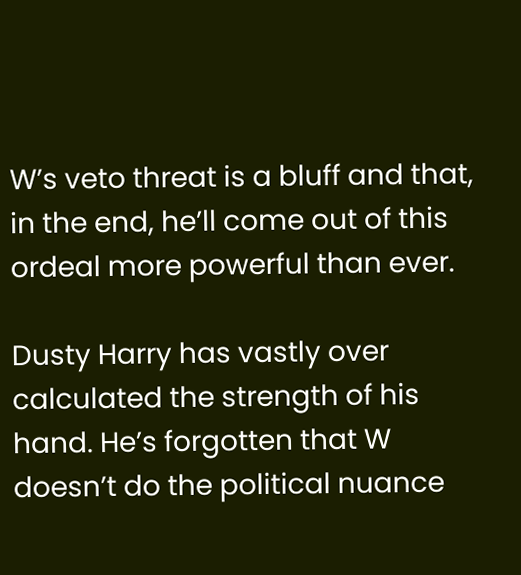W’s veto threat is a bluff and that, in the end, he’ll come out of this ordeal more powerful than ever.

Dusty Harry has vastly over calculated the strength of his hand. He’s forgotten that W doesn’t do the political nuance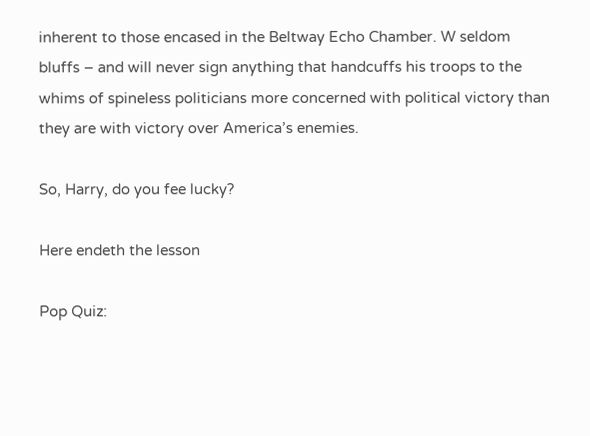inherent to those encased in the Beltway Echo Chamber. W seldom bluffs – and will never sign anything that handcuffs his troops to the whims of spineless politicians more concerned with political victory than they are with victory over America’s enemies.

So, Harry, do you fee lucky?

Here endeth the lesson

Pop Quiz: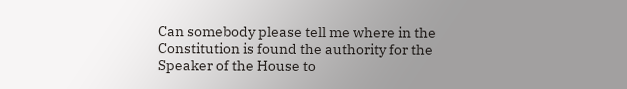Can somebody please tell me where in the Constitution is found the authority for the Speaker of the House to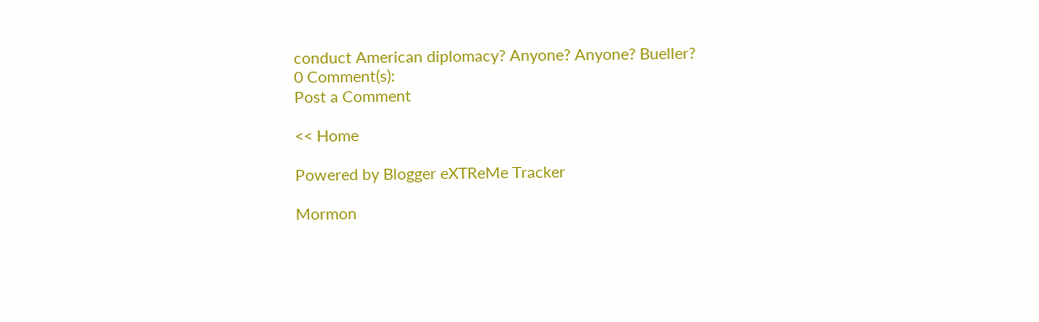conduct American diplomacy? Anyone? Anyone? Bueller?
0 Comment(s):
Post a Comment

<< Home

Powered by Blogger eXTReMe Tracker

Mormon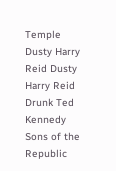Temple
Dusty Harry Reid Dusty Harry Reid Drunk Ted Kennedy Sons of the Republic